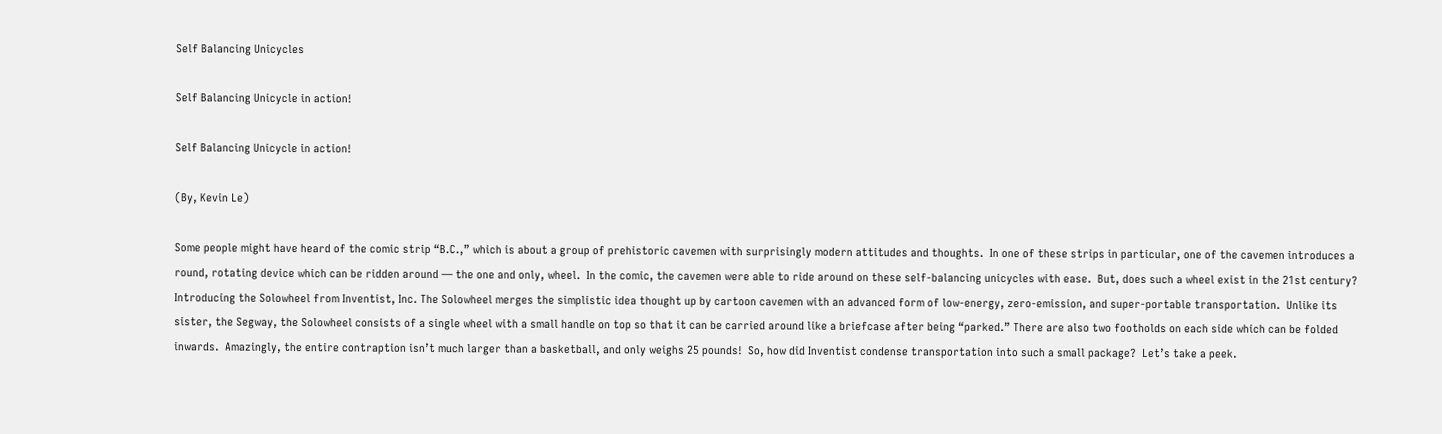Self Balancing Unicycles

Self Balancing Unicycle in action!

Self Balancing Unicycle in action!

(By, Kevin Le)

Some people might have heard of the comic strip “B.C.,” which is about a group of prehistoric cavemen with surprisingly modern attitudes and thoughts.  In one of these strips in particular, one of the cavemen introduces a round, rotating device which can be ridden around — the one and only, wheel.  In the comic, the cavemen were able to ride around on these self-balancing unicycles with ease.  But, does such a wheel exist in the 21st century?  Introducing the Solowheel from Inventist, Inc. The Solowheel merges the simplistic idea thought up by cartoon cavemen with an advanced form of low-energy, zero-emission, and super-portable transportation.  Unlike its sister, the Segway, the Solowheel consists of a single wheel with a small handle on top so that it can be carried around like a briefcase after being “parked.” There are also two footholds on each side which can be folded inwards.  Amazingly, the entire contraption isn’t much larger than a basketball, and only weighs 25 pounds!  So, how did Inventist condense transportation into such a small package?  Let’s take a peek.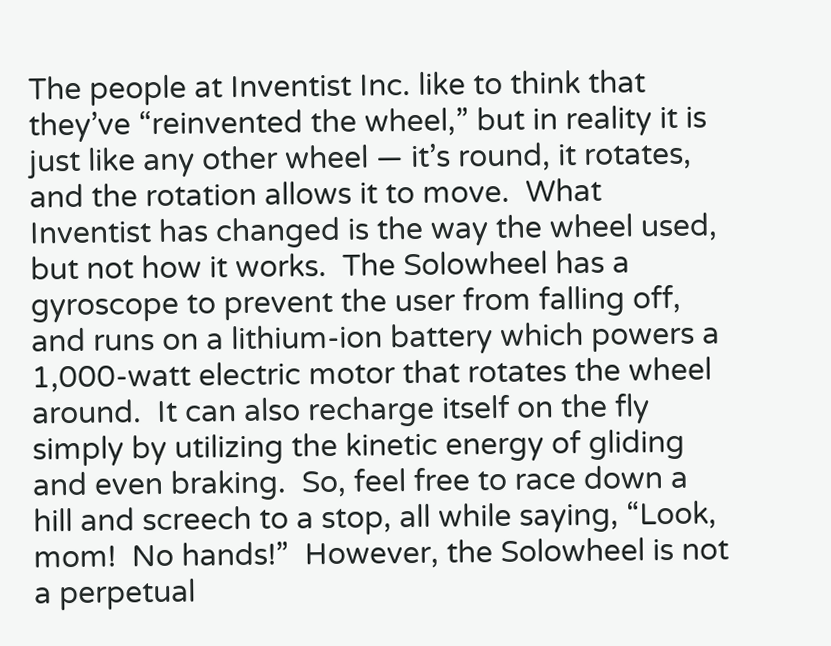The people at Inventist Inc. like to think that they’ve “reinvented the wheel,” but in reality it is just like any other wheel — it’s round, it rotates, and the rotation allows it to move.  What Inventist has changed is the way the wheel used, but not how it works.  The Solowheel has a gyroscope to prevent the user from falling off, and runs on a lithium-ion battery which powers a 1,000-watt electric motor that rotates the wheel around.  It can also recharge itself on the fly simply by utilizing the kinetic energy of gliding and even braking.  So, feel free to race down a hill and screech to a stop, all while saying, “Look, mom!  No hands!”  However, the Solowheel is not a perpetual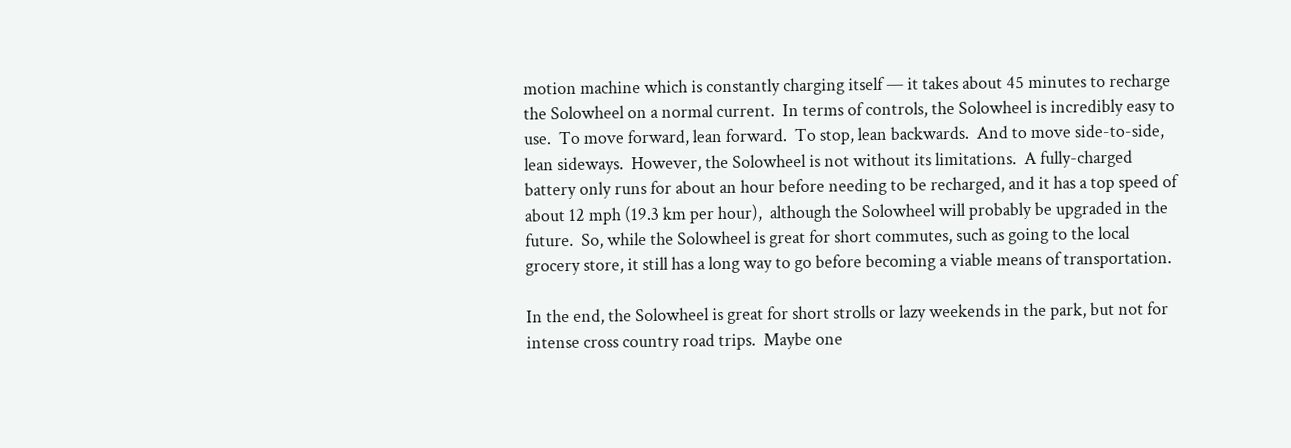motion machine which is constantly charging itself — it takes about 45 minutes to recharge the Solowheel on a normal current.  In terms of controls, the Solowheel is incredibly easy to use.  To move forward, lean forward.  To stop, lean backwards.  And to move side-to-side, lean sideways.  However, the Solowheel is not without its limitations.  A fully-charged battery only runs for about an hour before needing to be recharged, and it has a top speed of about 12 mph (19.3 km per hour),  although the Solowheel will probably be upgraded in the future.  So, while the Solowheel is great for short commutes, such as going to the local grocery store, it still has a long way to go before becoming a viable means of transportation.

In the end, the Solowheel is great for short strolls or lazy weekends in the park, but not for intense cross country road trips.  Maybe one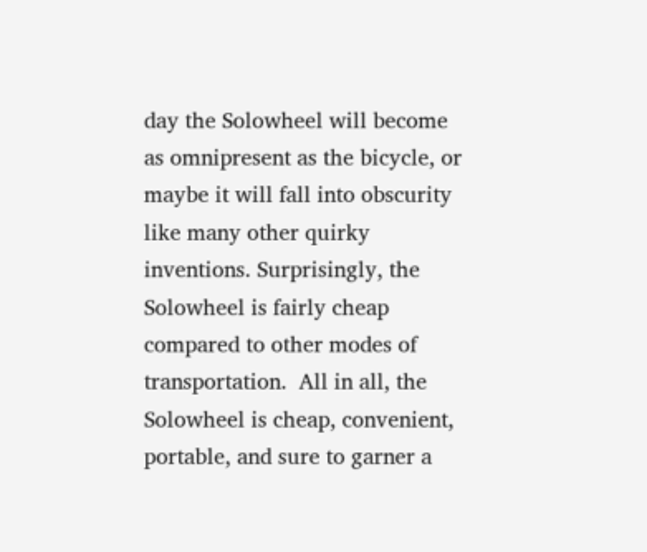day the Solowheel will become as omnipresent as the bicycle, or maybe it will fall into obscurity like many other quirky inventions. Surprisingly, the Solowheel is fairly cheap compared to other modes of transportation.  All in all, the Solowheel is cheap, convenient, portable, and sure to garner a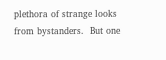plethora of strange looks from bystanders.  But one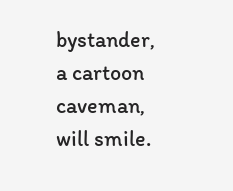bystander, a cartoon caveman, will smile.